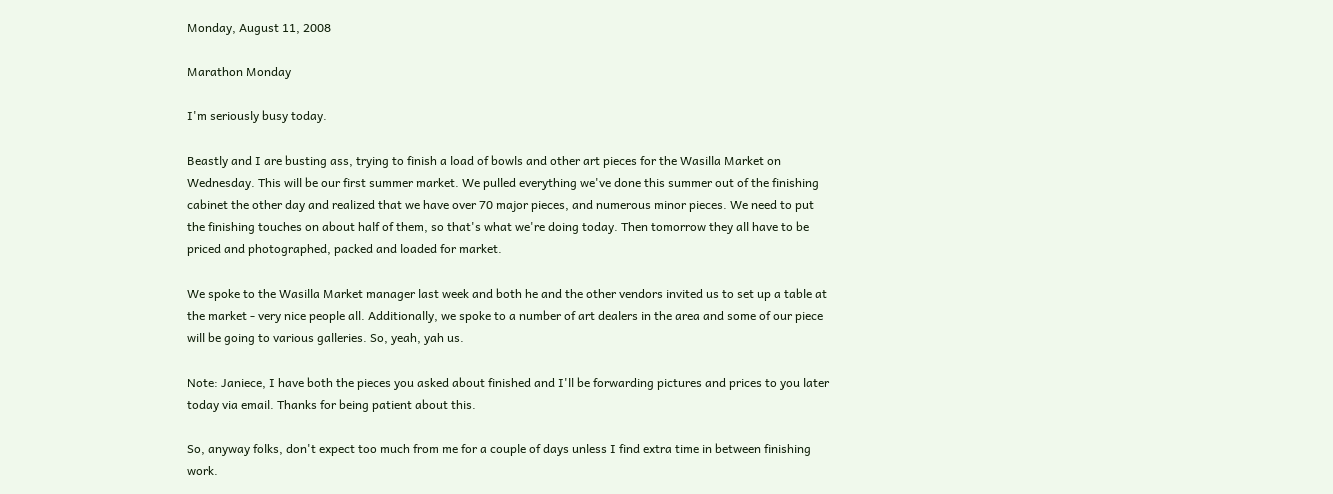Monday, August 11, 2008

Marathon Monday

I'm seriously busy today.

Beastly and I are busting ass, trying to finish a load of bowls and other art pieces for the Wasilla Market on Wednesday. This will be our first summer market. We pulled everything we've done this summer out of the finishing cabinet the other day and realized that we have over 70 major pieces, and numerous minor pieces. We need to put the finishing touches on about half of them, so that's what we're doing today. Then tomorrow they all have to be priced and photographed, packed and loaded for market.

We spoke to the Wasilla Market manager last week and both he and the other vendors invited us to set up a table at the market - very nice people all. Additionally, we spoke to a number of art dealers in the area and some of our piece will be going to various galleries. So, yeah, yah us.

Note: Janiece, I have both the pieces you asked about finished and I'll be forwarding pictures and prices to you later today via email. Thanks for being patient about this.

So, anyway folks, don't expect too much from me for a couple of days unless I find extra time in between finishing work.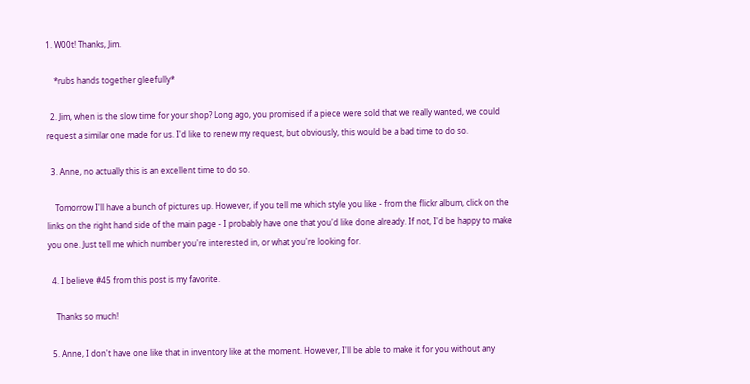1. W00t! Thanks, Jim.

    *rubs hands together gleefully*

  2. Jim, when is the slow time for your shop? Long ago, you promised if a piece were sold that we really wanted, we could request a similar one made for us. I'd like to renew my request, but obviously, this would be a bad time to do so.

  3. Anne, no actually this is an excellent time to do so.

    Tomorrow I'll have a bunch of pictures up. However, if you tell me which style you like - from the flickr album, click on the links on the right hand side of the main page - I probably have one that you'd like done already. If not, I'd be happy to make you one. Just tell me which number you're interested in, or what you're looking for.

  4. I believe #45 from this post is my favorite.

    Thanks so much!

  5. Anne, I don't have one like that in inventory like at the moment. However, I'll be able to make it for you without any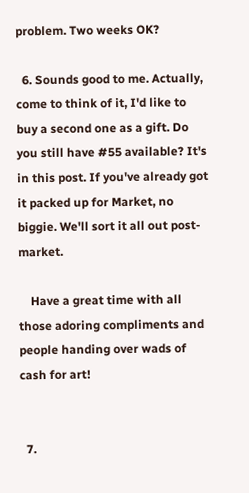problem. Two weeks OK?

  6. Sounds good to me. Actually, come to think of it, I'd like to buy a second one as a gift. Do you still have #55 available? It's in this post. If you've already got it packed up for Market, no biggie. We'll sort it all out post-market.

    Have a great time with all those adoring compliments and people handing over wads of cash for art!


  7.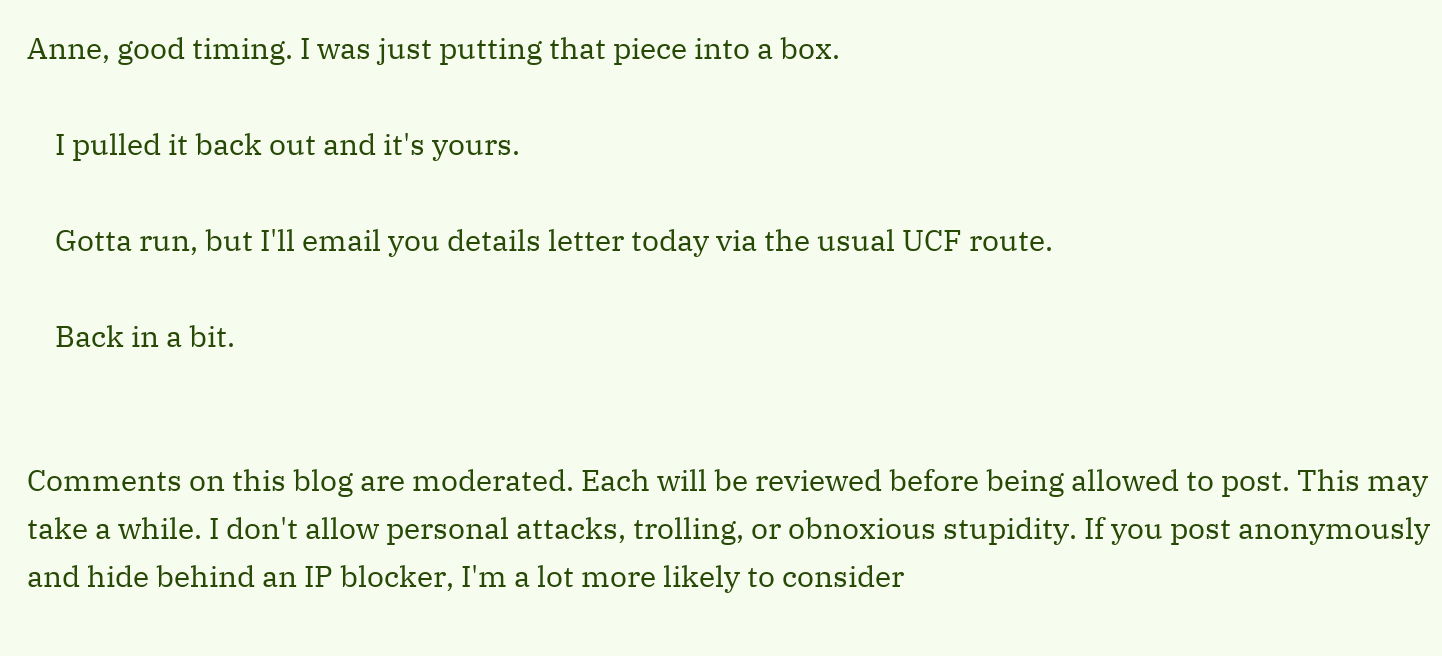Anne, good timing. I was just putting that piece into a box.

    I pulled it back out and it's yours.

    Gotta run, but I'll email you details letter today via the usual UCF route.

    Back in a bit.


Comments on this blog are moderated. Each will be reviewed before being allowed to post. This may take a while. I don't allow personal attacks, trolling, or obnoxious stupidity. If you post anonymously and hide behind an IP blocker, I'm a lot more likely to consider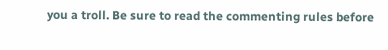you a troll. Be sure to read the commenting rules before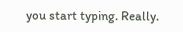you start typing. Really.